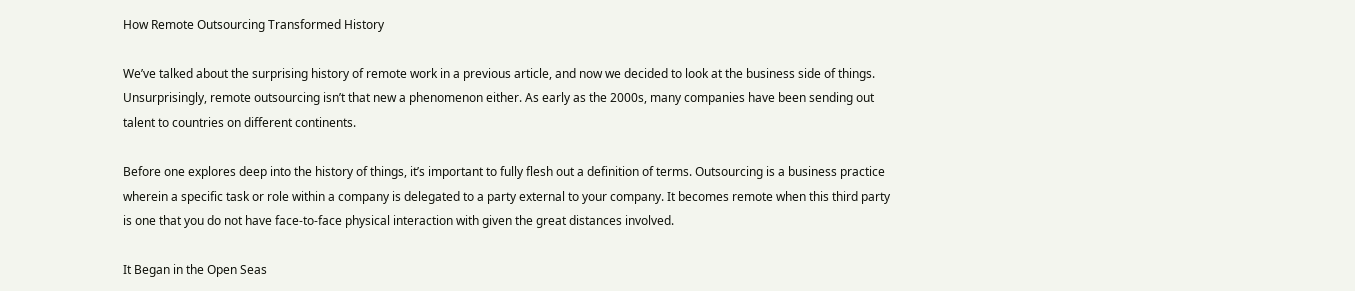How Remote Outsourcing Transformed History

We’ve talked about the surprising history of remote work in a previous article, and now we decided to look at the business side of things. Unsurprisingly, remote outsourcing isn’t that new a phenomenon either. As early as the 2000s, many companies have been sending out talent to countries on different continents.

Before one explores deep into the history of things, it’s important to fully flesh out a definition of terms. Outsourcing is a business practice wherein a specific task or role within a company is delegated to a party external to your company. It becomes remote when this third party is one that you do not have face-to-face physical interaction with given the great distances involved.

It Began in the Open Seas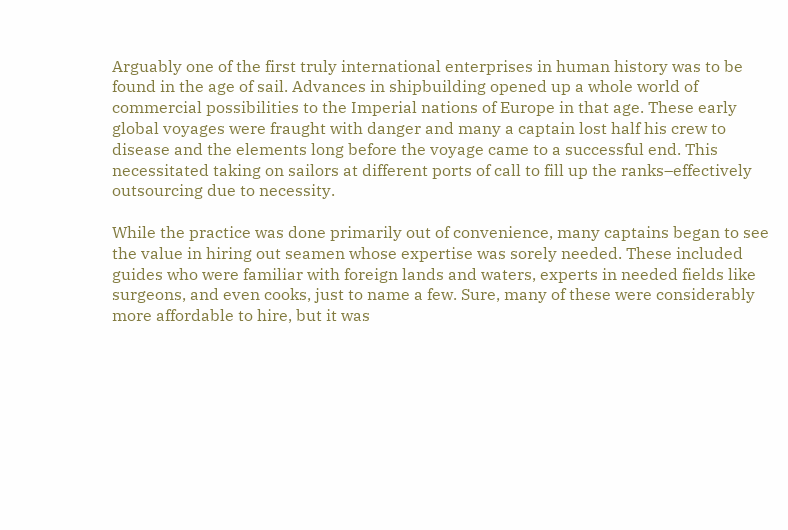Arguably one of the first truly international enterprises in human history was to be found in the age of sail. Advances in shipbuilding opened up a whole world of commercial possibilities to the Imperial nations of Europe in that age. These early global voyages were fraught with danger and many a captain lost half his crew to disease and the elements long before the voyage came to a successful end. This necessitated taking on sailors at different ports of call to fill up the ranks–effectively outsourcing due to necessity.

While the practice was done primarily out of convenience, many captains began to see the value in hiring out seamen whose expertise was sorely needed. These included guides who were familiar with foreign lands and waters, experts in needed fields like surgeons, and even cooks, just to name a few. Sure, many of these were considerably more affordable to hire, but it was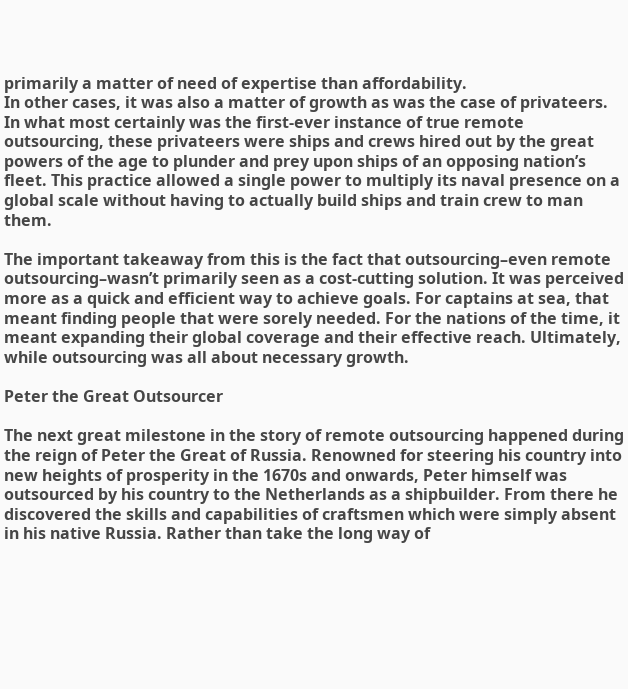primarily a matter of need of expertise than affordability.
In other cases, it was also a matter of growth as was the case of privateers. In what most certainly was the first-ever instance of true remote outsourcing, these privateers were ships and crews hired out by the great powers of the age to plunder and prey upon ships of an opposing nation’s fleet. This practice allowed a single power to multiply its naval presence on a global scale without having to actually build ships and train crew to man them.

The important takeaway from this is the fact that outsourcing–even remote outsourcing–wasn’t primarily seen as a cost-cutting solution. It was perceived more as a quick and efficient way to achieve goals. For captains at sea, that meant finding people that were sorely needed. For the nations of the time, it meant expanding their global coverage and their effective reach. Ultimately, while outsourcing was all about necessary growth.

Peter the Great Outsourcer

The next great milestone in the story of remote outsourcing happened during the reign of Peter the Great of Russia. Renowned for steering his country into new heights of prosperity in the 1670s and onwards, Peter himself was outsourced by his country to the Netherlands as a shipbuilder. From there he discovered the skills and capabilities of craftsmen which were simply absent in his native Russia. Rather than take the long way of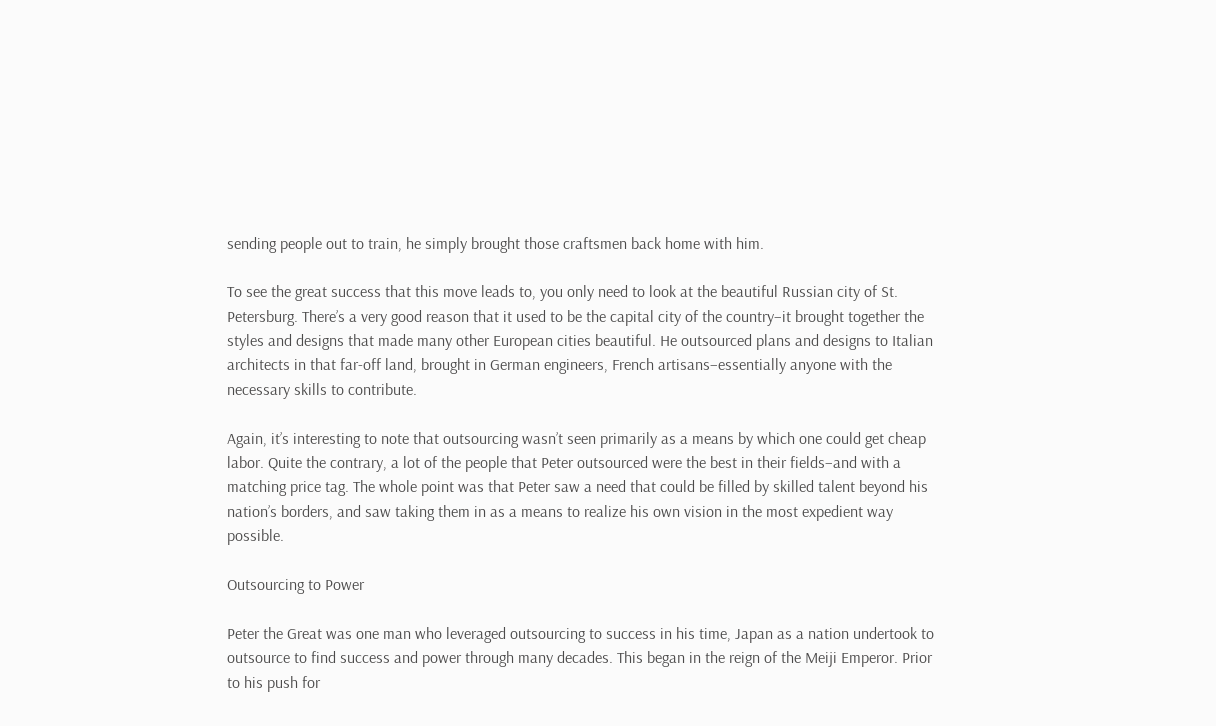sending people out to train, he simply brought those craftsmen back home with him.

To see the great success that this move leads to, you only need to look at the beautiful Russian city of St. Petersburg. There’s a very good reason that it used to be the capital city of the country–it brought together the styles and designs that made many other European cities beautiful. He outsourced plans and designs to Italian architects in that far-off land, brought in German engineers, French artisans–essentially anyone with the necessary skills to contribute.

Again, it’s interesting to note that outsourcing wasn’t seen primarily as a means by which one could get cheap labor. Quite the contrary, a lot of the people that Peter outsourced were the best in their fields–and with a matching price tag. The whole point was that Peter saw a need that could be filled by skilled talent beyond his nation’s borders, and saw taking them in as a means to realize his own vision in the most expedient way possible.

Outsourcing to Power

Peter the Great was one man who leveraged outsourcing to success in his time, Japan as a nation undertook to outsource to find success and power through many decades. This began in the reign of the Meiji Emperor. Prior to his push for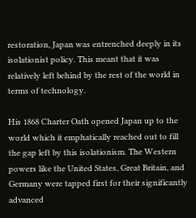restoration, Japan was entrenched deeply in its isolationist policy. This meant that it was relatively left behind by the rest of the world in terms of technology.

His 1868 Charter Oath opened Japan up to the world which it emphatically reached out to fill the gap left by this isolationism. The Western powers like the United States, Great Britain, and Germany were tapped first for their significantly advanced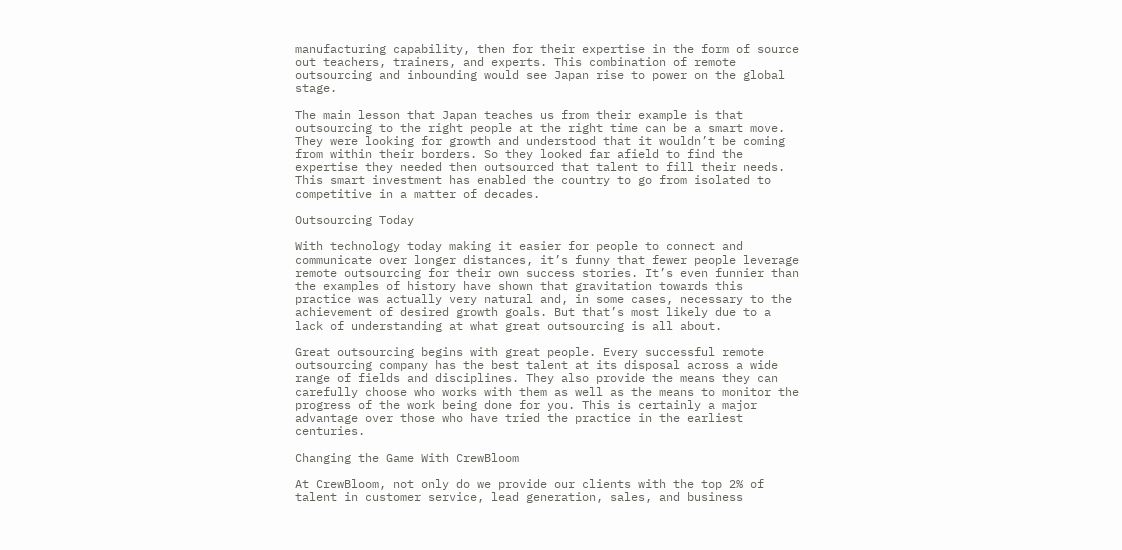manufacturing capability, then for their expertise in the form of source out teachers, trainers, and experts. This combination of remote outsourcing and inbounding would see Japan rise to power on the global stage.

The main lesson that Japan teaches us from their example is that outsourcing to the right people at the right time can be a smart move. They were looking for growth and understood that it wouldn’t be coming from within their borders. So they looked far afield to find the expertise they needed then outsourced that talent to fill their needs. This smart investment has enabled the country to go from isolated to competitive in a matter of decades.

Outsourcing Today

With technology today making it easier for people to connect and communicate over longer distances, it’s funny that fewer people leverage remote outsourcing for their own success stories. It’s even funnier than the examples of history have shown that gravitation towards this practice was actually very natural and, in some cases, necessary to the achievement of desired growth goals. But that’s most likely due to a lack of understanding at what great outsourcing is all about.

Great outsourcing begins with great people. Every successful remote outsourcing company has the best talent at its disposal across a wide range of fields and disciplines. They also provide the means they can carefully choose who works with them as well as the means to monitor the progress of the work being done for you. This is certainly a major advantage over those who have tried the practice in the earliest centuries.

Changing the Game With CrewBloom

At CrewBloom, not only do we provide our clients with the top 2% of talent in customer service, lead generation, sales, and business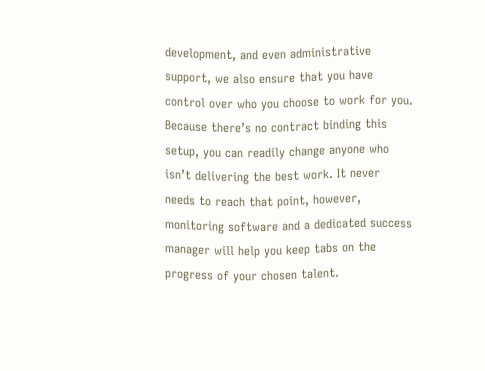development, and even administrative support, we also ensure that you have control over who you choose to work for you. Because there’s no contract binding this setup, you can readily change anyone who isn’t delivering the best work. It never needs to reach that point, however, monitoring software and a dedicated success manager will help you keep tabs on the progress of your chosen talent.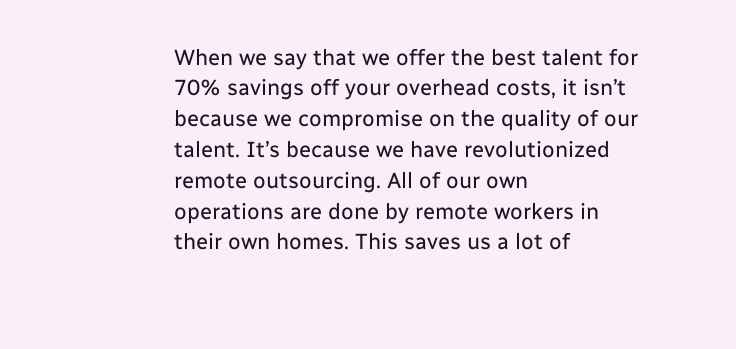When we say that we offer the best talent for 70% savings off your overhead costs, it isn’t because we compromise on the quality of our talent. It’s because we have revolutionized remote outsourcing. All of our own operations are done by remote workers in their own homes. This saves us a lot of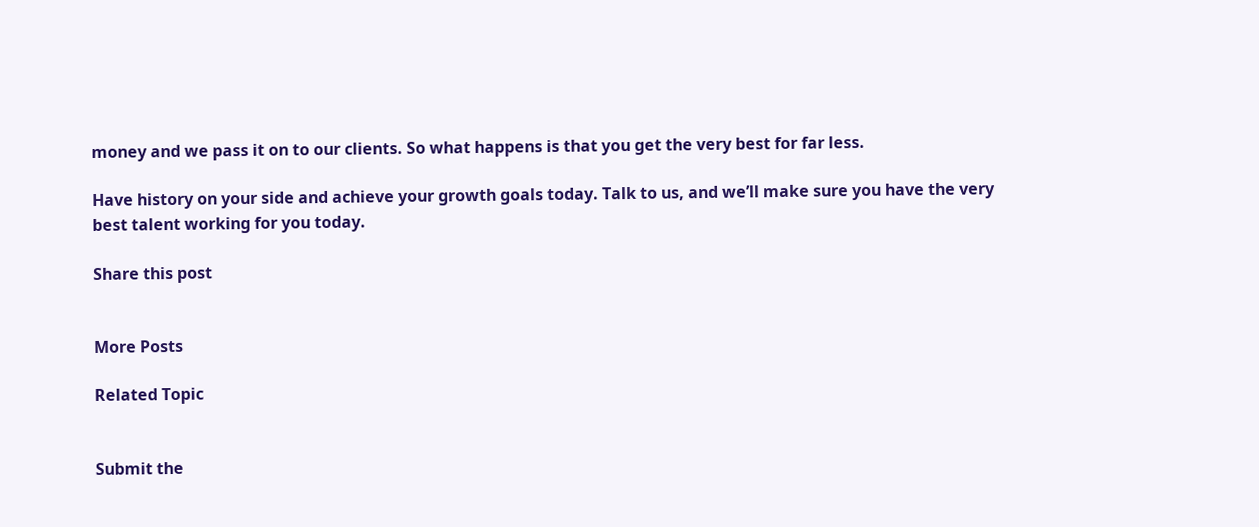money and we pass it on to our clients. So what happens is that you get the very best for far less.

Have history on your side and achieve your growth goals today. Talk to us, and we’ll make sure you have the very best talent working for you today.

Share this post


More Posts

Related Topic


Submit the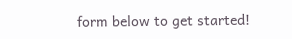form below to get started!